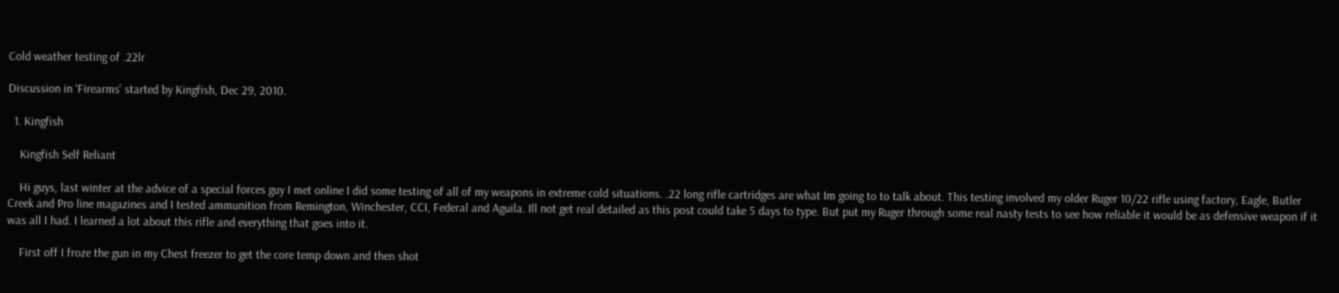Cold weather testing of .22lr

Discussion in 'Firearms' started by Kingfish, Dec 29, 2010.

  1. Kingfish

    Kingfish Self Reliant

    Hi guys, last winter at the advice of a special forces guy I met online I did some testing of all of my weapons in extreme cold situations. .22 long rifle cartridges are what Im going to to talk about. This testing involved my older Ruger 10/22 rifle using factory, Eagle, Butler Creek and Pro line magazines and I tested ammunition from Remington, Winchester, CCI, Federal and Aguila. Ill not get real detailed as this post could take 5 days to type. But put my Ruger through some real nasty tests to see how reliable it would be as defensive weapon if it was all I had. I learned a lot about this rifle and everything that goes into it.

    First off I froze the gun in my Chest freezer to get the core temp down and then shot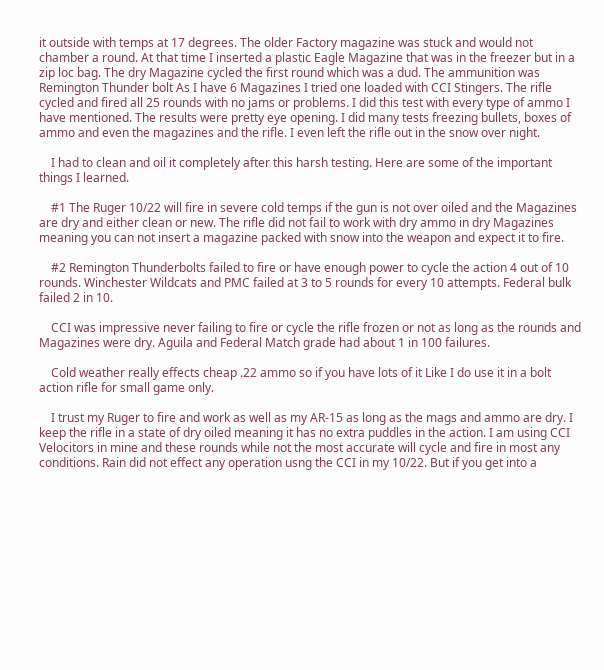it outside with temps at 17 degrees. The older Factory magazine was stuck and would not chamber a round. At that time I inserted a plastic Eagle Magazine that was in the freezer but in a zip loc bag. The dry Magazine cycled the first round which was a dud. The ammunition was Remington Thunder bolt As I have 6 Magazines I tried one loaded with CCI Stingers. The rifle cycled and fired all 25 rounds with no jams or problems. I did this test with every type of ammo I have mentioned. The results were pretty eye opening. I did many tests freezing bullets, boxes of ammo and even the magazines and the rifle. I even left the rifle out in the snow over night.

    I had to clean and oil it completely after this harsh testing. Here are some of the important things I learned.

    #1 The Ruger 10/22 will fire in severe cold temps if the gun is not over oiled and the Magazines are dry and either clean or new. The rifle did not fail to work with dry ammo in dry Magazines meaning you can not insert a magazine packed with snow into the weapon and expect it to fire.

    #2 Remington Thunderbolts failed to fire or have enough power to cycle the action 4 out of 10 rounds. Winchester Wildcats and PMC failed at 3 to 5 rounds for every 10 attempts. Federal bulk failed 2 in 10.

    CCI was impressive never failing to fire or cycle the rifle frozen or not as long as the rounds and Magazines were dry. Aguila and Federal Match grade had about 1 in 100 failures.

    Cold weather really effects cheap .22 ammo so if you have lots of it Like I do use it in a bolt action rifle for small game only.

    I trust my Ruger to fire and work as well as my AR-15 as long as the mags and ammo are dry. I keep the rifle in a state of dry oiled meaning it has no extra puddles in the action. I am using CCI Velocitors in mine and these rounds while not the most accurate will cycle and fire in most any conditions. Rain did not effect any operation usng the CCI in my 10/22. But if you get into a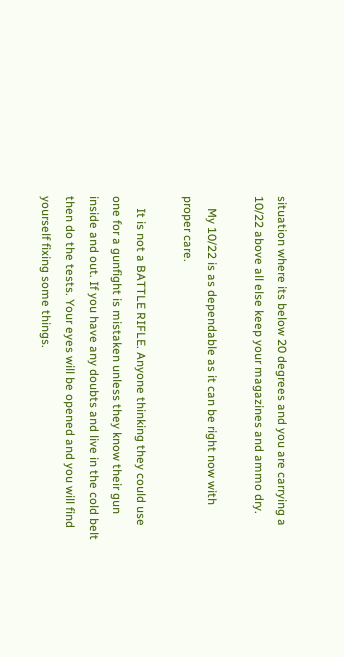situation where its below 20 degrees and you are carrying a 10/22 above all else keep your magazines and ammo dry.

    My 10/22 is as dependable as it can be right now with proper care.

    It is not a BATTLE RIFLE. Anyone thinking they could use one for a gunfight is mistaken unless they know their gun inside and out. If you have any doubts and live in the cold belt then do the tests. Your eyes will be opened and you will find yourself fixing some things.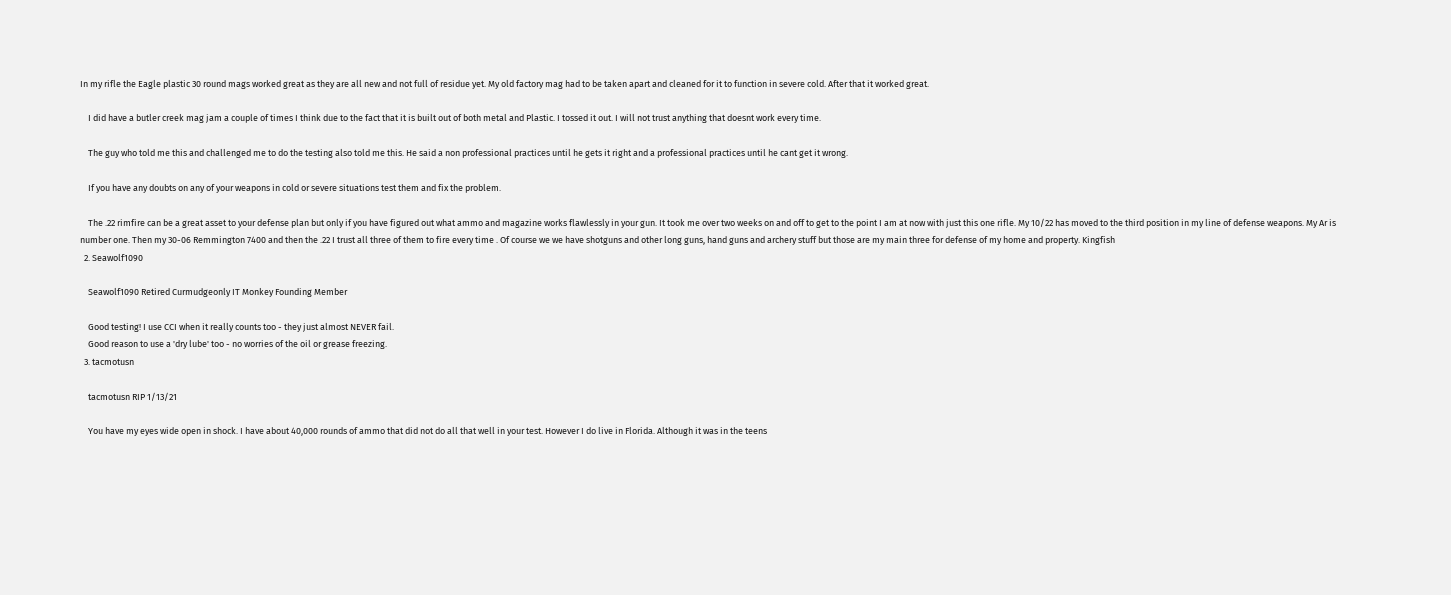In my rifle the Eagle plastic 30 round mags worked great as they are all new and not full of residue yet. My old factory mag had to be taken apart and cleaned for it to function in severe cold. After that it worked great.

    I did have a butler creek mag jam a couple of times I think due to the fact that it is built out of both metal and Plastic. I tossed it out. I will not trust anything that doesnt work every time.

    The guy who told me this and challenged me to do the testing also told me this. He said a non professional practices until he gets it right and a professional practices until he cant get it wrong.

    If you have any doubts on any of your weapons in cold or severe situations test them and fix the problem.

    The .22 rimfire can be a great asset to your defense plan but only if you have figured out what ammo and magazine works flawlessly in your gun. It took me over two weeks on and off to get to the point I am at now with just this one rifle. My 10/22 has moved to the third position in my line of defense weapons. My Ar is number one. Then my 30-06 Remmington 7400 and then the .22 I trust all three of them to fire every time . Of course we we have shotguns and other long guns, hand guns and archery stuff but those are my main three for defense of my home and property. Kingfish
  2. Seawolf1090

    Seawolf1090 Retired Curmudgeonly IT Monkey Founding Member

    Good testing! I use CCI when it really counts too - they just almost NEVER fail.
    Good reason to use a 'dry lube' too - no worries of the oil or grease freezing.
  3. tacmotusn

    tacmotusn RIP 1/13/21

    You have my eyes wide open in shock. I have about 40,000 rounds of ammo that did not do all that well in your test. However I do live in Florida. Although it was in the teens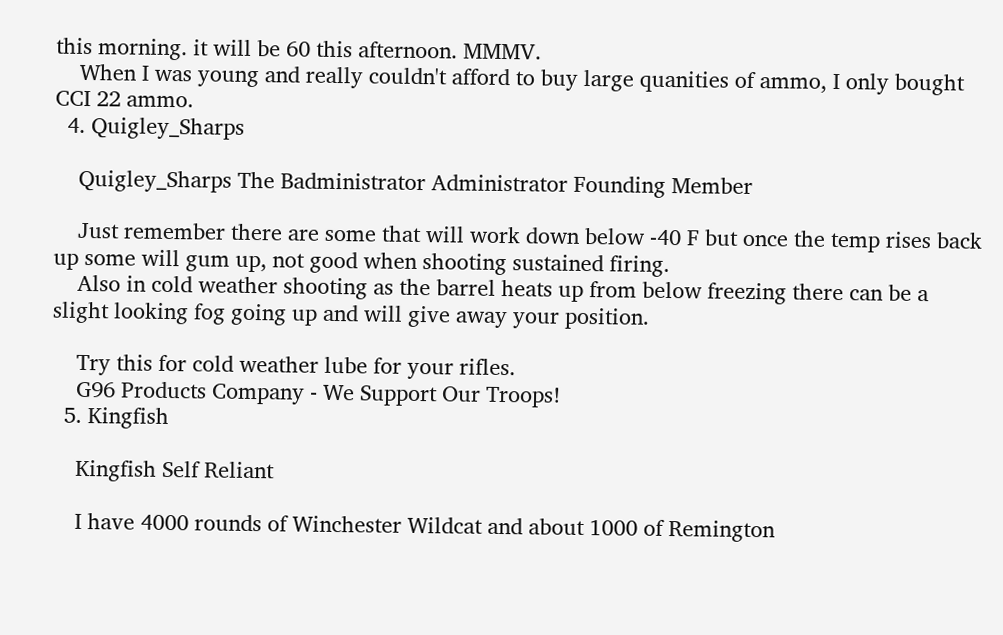this morning. it will be 60 this afternoon. MMMV.
    When I was young and really couldn't afford to buy large quanities of ammo, I only bought CCI 22 ammo.
  4. Quigley_Sharps

    Quigley_Sharps The Badministrator Administrator Founding Member

    Just remember there are some that will work down below -40 F but once the temp rises back up some will gum up, not good when shooting sustained firing.
    Also in cold weather shooting as the barrel heats up from below freezing there can be a slight looking fog going up and will give away your position.

    Try this for cold weather lube for your rifles.
    G96 Products Company - We Support Our Troops!
  5. Kingfish

    Kingfish Self Reliant

    I have 4000 rounds of Winchester Wildcat and about 1000 of Remington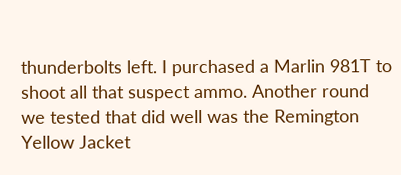thunderbolts left. I purchased a Marlin 981T to shoot all that suspect ammo. Another round we tested that did well was the Remington Yellow Jacket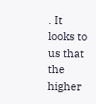. It looks to us that the higher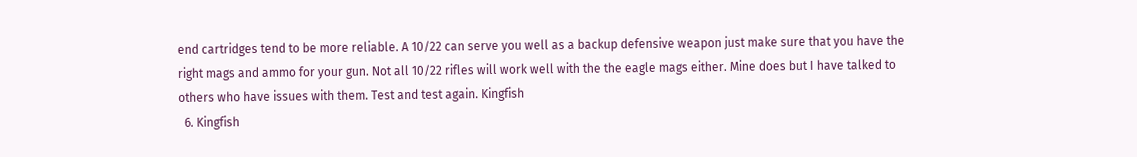end cartridges tend to be more reliable. A 10/22 can serve you well as a backup defensive weapon just make sure that you have the right mags and ammo for your gun. Not all 10/22 rifles will work well with the the eagle mags either. Mine does but I have talked to others who have issues with them. Test and test again. Kingfish
  6. Kingfish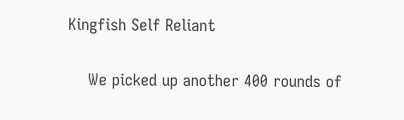Kingfish Self Reliant

    We picked up another 400 rounds of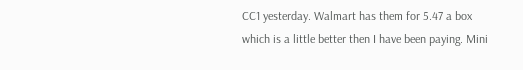CC1 yesterday. Walmart has them for 5.47 a box which is a little better then I have been paying. Mini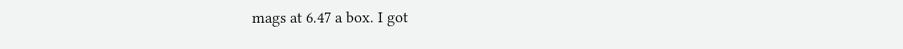mags at 6.47 a box. I got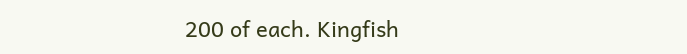200 of each. Kingfish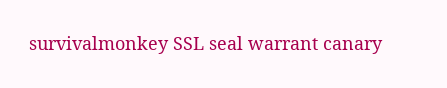survivalmonkey SSL seal warrant canary